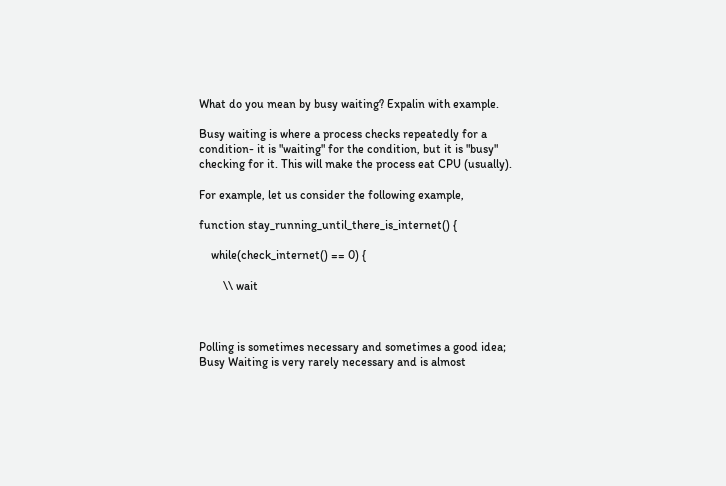What do you mean by busy waiting? Expalin with example.

Busy waiting is where a process checks repeatedly for a condition- it is "waiting" for the condition, but it is "busy" checking for it. This will make the process eat CPU (usually).

For example, let us consider the following example,

function stay_running_until_there_is_internet() {

    while(check_internet() == 0) {

        \\ wait



Polling is sometimes necessary and sometimes a good idea; Busy Waiting is very rarely necessary and is almost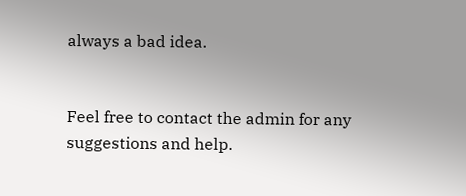always a bad idea.


Feel free to contact the admin for any suggestions and help.